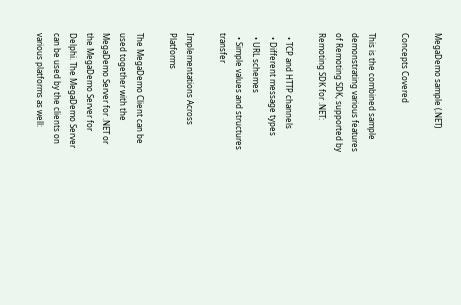MegaDemo sample (.NET)

Concepts Covered

This is the combined sample demonstrating various features of Remoting SDK, supported by Remoting SDK for .NET:

  • TCP and HTTP channels
  • Different message types
  • URL schemes
  • Simple values and structures transfer

Implementations Across Platforms

The MegaDemo Client can be used together with the MegaDemo Server for .NET or the MegaDemo Server for Delphi. The MegaDemo Server can be used by the clients on various platforms as well: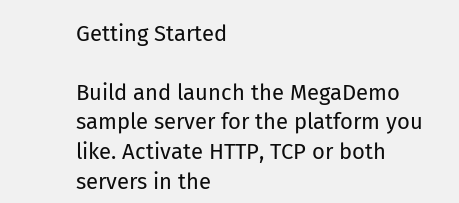Getting Started

Build and launch the MegaDemo sample server for the platform you like. Activate HTTP, TCP or both servers in the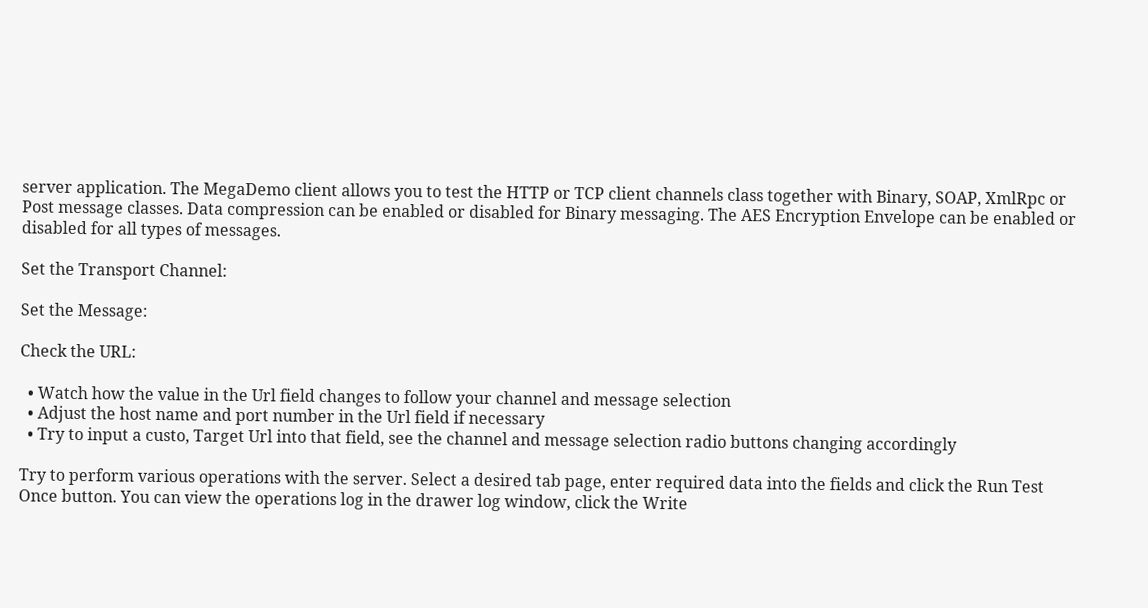server application. The MegaDemo client allows you to test the HTTP or TCP client channels class together with Binary, SOAP, XmlRpc or Post message classes. Data compression can be enabled or disabled for Binary messaging. The AES Encryption Envelope can be enabled or disabled for all types of messages.

Set the Transport Channel:

Set the Message:

Check the URL:

  • Watch how the value in the Url field changes to follow your channel and message selection
  • Adjust the host name and port number in the Url field if necessary
  • Try to input a custo, Target Url into that field, see the channel and message selection radio buttons changing accordingly

Try to perform various operations with the server. Select a desired tab page, enter required data into the fields and click the Run Test Once button. You can view the operations log in the drawer log window, click the Write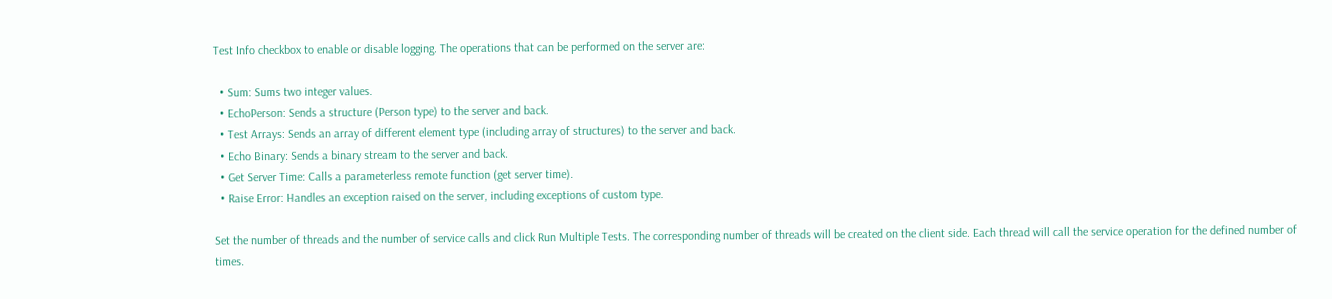Test Info checkbox to enable or disable logging. The operations that can be performed on the server are:

  • Sum: Sums two integer values.
  • EchoPerson: Sends a structure (Person type) to the server and back.
  • Test Arrays: Sends an array of different element type (including array of structures) to the server and back.
  • Echo Binary: Sends a binary stream to the server and back.
  • Get Server Time: Calls a parameterless remote function (get server time).
  • Raise Error: Handles an exception raised on the server, including exceptions of custom type.

Set the number of threads and the number of service calls and click Run Multiple Tests. The corresponding number of threads will be created on the client side. Each thread will call the service operation for the defined number of times.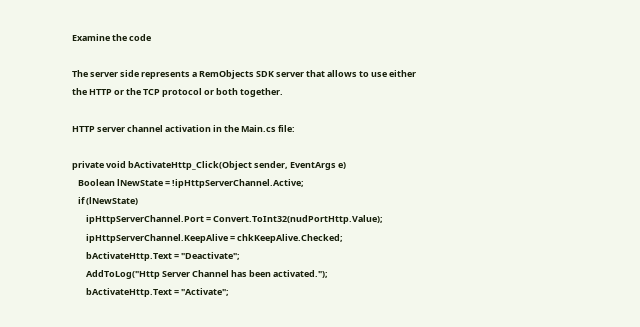Examine the code

The server side represents a RemObjects SDK server that allows to use either the HTTP or the TCP protocol or both together.

HTTP server channel activation in the Main.cs file:

private void bActivateHttp_Click(Object sender, EventArgs e)
   Boolean lNewState = !ipHttpServerChannel.Active;
   if (lNewState)
       ipHttpServerChannel.Port = Convert.ToInt32(nudPortHttp.Value);
       ipHttpServerChannel.KeepAlive = chkKeepAlive.Checked;
       bActivateHttp.Text = "Deactivate";
       AddToLog("Http Server Channel has been activated.");
       bActivateHttp.Text = "Activate";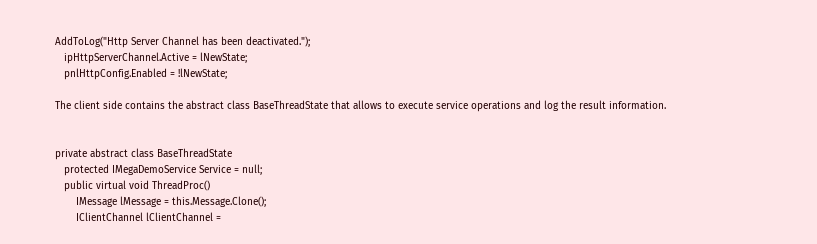AddToLog("Http Server Channel has been deactivated.");
   ipHttpServerChannel.Active = lNewState;
   pnlHttpConfig.Enabled = !lNewState;

The client side contains the abstract class BaseThreadState that allows to execute service operations and log the result information.


private abstract class BaseThreadState
   protected IMegaDemoService Service = null;
   public virtual void ThreadProc()
       IMessage lMessage = this.Message.Clone();
       IClientChannel lClientChannel =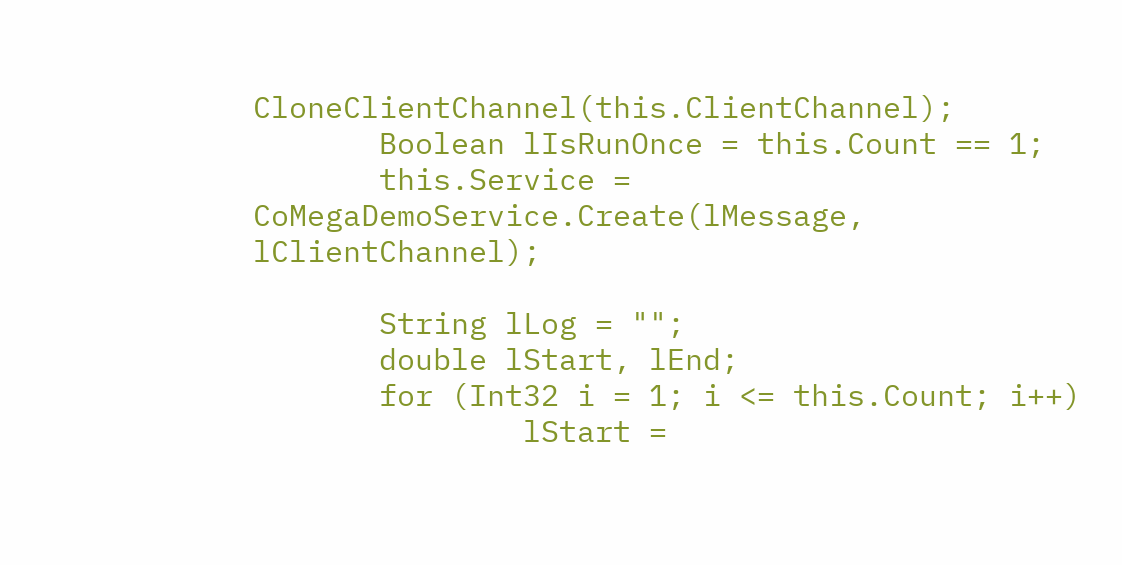CloneClientChannel(this.ClientChannel);
       Boolean lIsRunOnce = this.Count == 1;
       this.Service = CoMegaDemoService.Create(lMessage, lClientChannel);

       String lLog = "";
       double lStart, lEnd;
       for (Int32 i = 1; i <= this.Count; i++)
               lStart =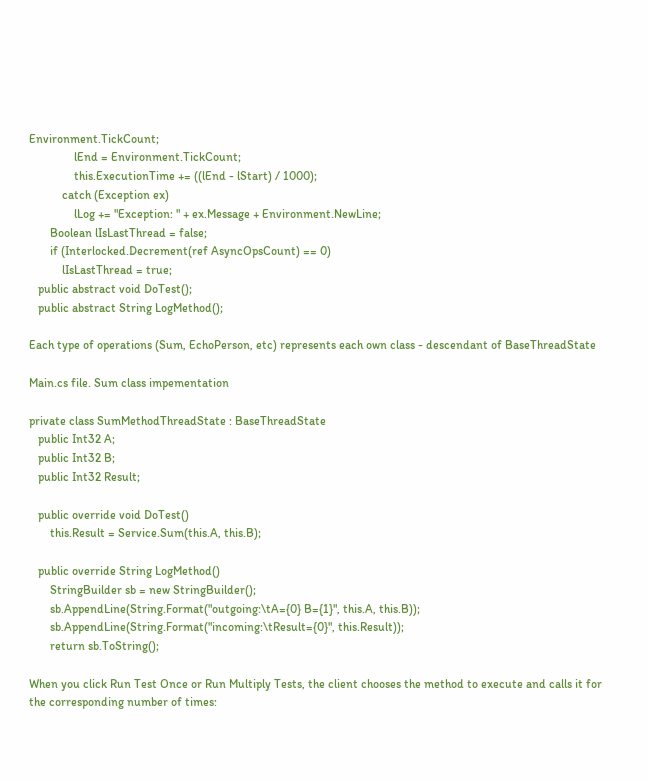Environment.TickCount;
               lEnd = Environment.TickCount;
               this.ExecutionTime += ((lEnd - lStart) / 1000);
           catch (Exception ex)
               lLog += "Exception: " + ex.Message + Environment.NewLine;
       Boolean lIsLastThread = false;
       if (Interlocked.Decrement(ref AsyncOpsCount) == 0)
           lIsLastThread = true;
   public abstract void DoTest();
   public abstract String LogMethod();

Each type of operations (Sum, EchoPerson, etc) represents each own class - descendant of BaseThreadState

Main.cs file. Sum class impementation

private class SumMethodThreadState : BaseThreadState
   public Int32 A;
   public Int32 B;
   public Int32 Result;

   public override void DoTest()
       this.Result = Service.Sum(this.A, this.B);

   public override String LogMethod()
       StringBuilder sb = new StringBuilder();
       sb.AppendLine(String.Format("outgoing:\tA={0} B={1}", this.A, this.B));
       sb.AppendLine(String.Format("incoming:\tResult={0}", this.Result));
       return sb.ToString();

When you click Run Test Once or Run Multiply Tests, the client chooses the method to execute and calls it for the corresponding number of times: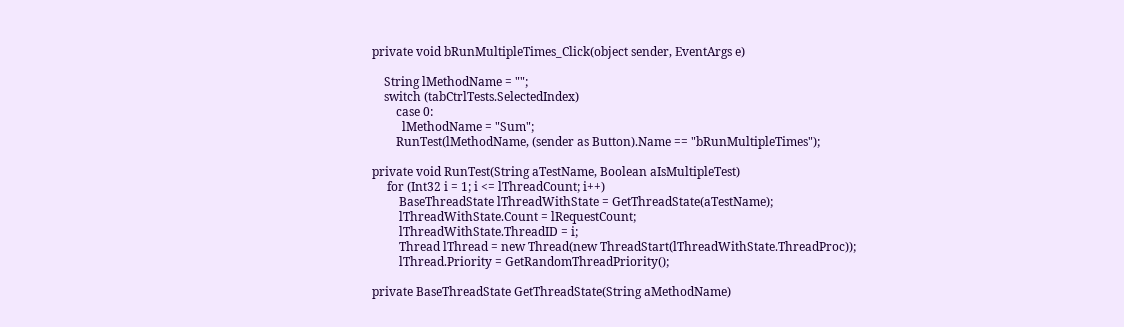private void bRunMultipleTimes_Click(object sender, EventArgs e)

    String lMethodName = "";
    switch (tabCtrlTests.SelectedIndex)
        case 0:
          lMethodName = "Sum";
        RunTest(lMethodName, (sender as Button).Name == "bRunMultipleTimes");

private void RunTest(String aTestName, Boolean aIsMultipleTest)
     for (Int32 i = 1; i <= lThreadCount; i++)
         BaseThreadState lThreadWithState = GetThreadState(aTestName);
         lThreadWithState.Count = lRequestCount;
         lThreadWithState.ThreadID = i;
         Thread lThread = new Thread(new ThreadStart(lThreadWithState.ThreadProc));
         lThread.Priority = GetRandomThreadPriority();

private BaseThreadState GetThreadState(String aMethodName)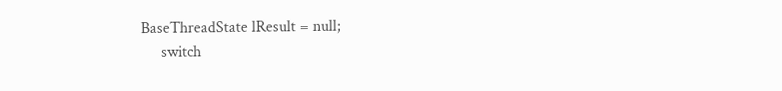BaseThreadState lResult = null;
     switch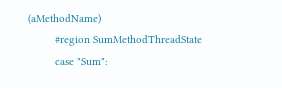(aMethodName)
         #region SumMethodThreadState
         case "Sum":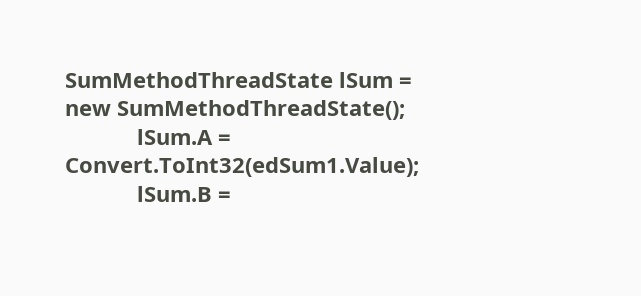SumMethodThreadState lSum = new SumMethodThreadState();
            lSum.A = Convert.ToInt32(edSum1.Value);
            lSum.B =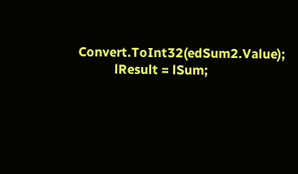Convert.ToInt32(edSum2.Value);
            lResult = lSum;